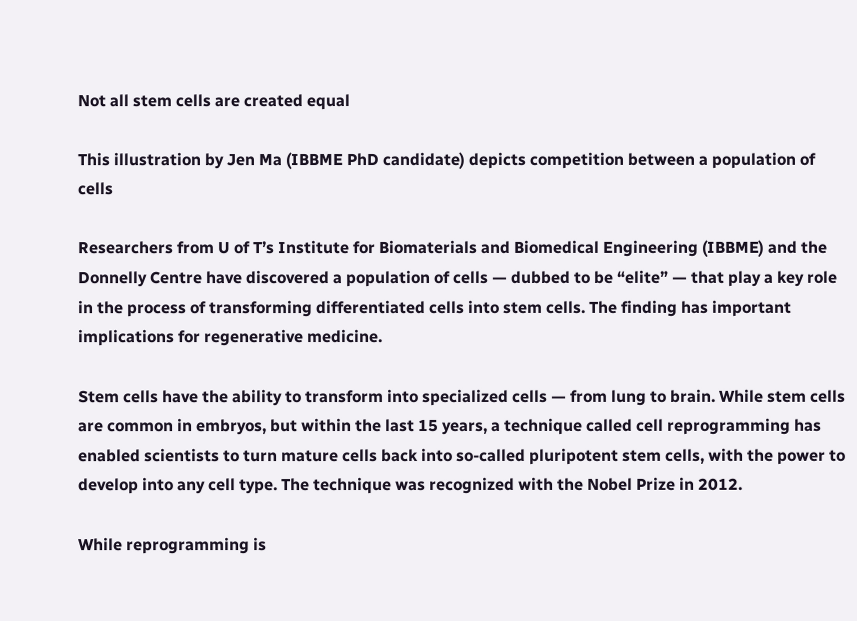Not all stem cells are created equal

This illustration by Jen Ma (IBBME PhD candidate) depicts competition between a population of cells

Researchers from U of T’s Institute for Biomaterials and Biomedical Engineering (IBBME) and the Donnelly Centre have discovered a population of cells — dubbed to be “elite” — that play a key role in the process of transforming differentiated cells into stem cells. The finding has important implications for regenerative medicine.

Stem cells have the ability to transform into specialized cells — from lung to brain. While stem cells are common in embryos, but within the last 15 years, a technique called cell reprogramming has enabled scientists to turn mature cells back into so-called pluripotent stem cells, with the power to develop into any cell type. The technique was recognized with the Nobel Prize in 2012.

While reprogramming is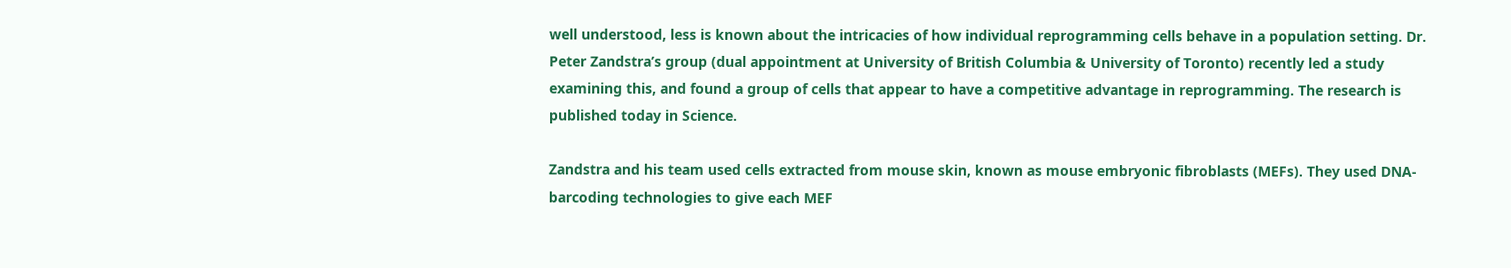well understood, less is known about the intricacies of how individual reprogramming cells behave in a population setting. Dr. Peter Zandstra’s group (dual appointment at University of British Columbia & University of Toronto) recently led a study examining this, and found a group of cells that appear to have a competitive advantage in reprogramming. The research is published today in Science.

Zandstra and his team used cells extracted from mouse skin, known as mouse embryonic fibroblasts (MEFs). They used DNA-barcoding technologies to give each MEF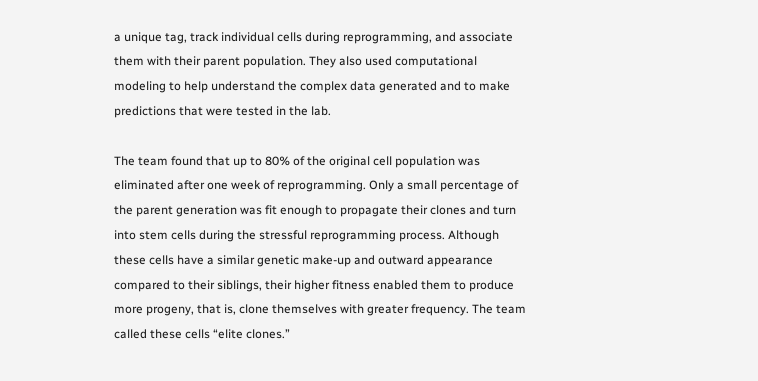a unique tag, track individual cells during reprogramming, and associate them with their parent population. They also used computational modeling to help understand the complex data generated and to make predictions that were tested in the lab.

The team found that up to 80% of the original cell population was eliminated after one week of reprogramming. Only a small percentage of the parent generation was fit enough to propagate their clones and turn into stem cells during the stressful reprogramming process. Although these cells have a similar genetic make-up and outward appearance compared to their siblings, their higher fitness enabled them to produce more progeny, that is, clone themselves with greater frequency. The team called these cells “elite clones.”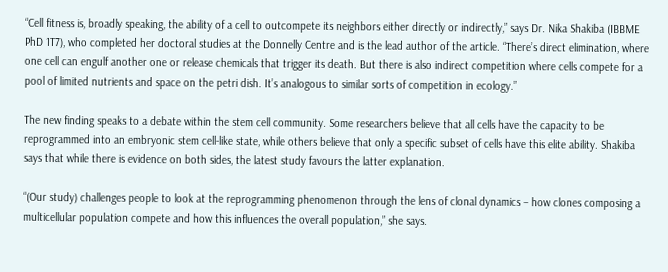“Cell fitness is, broadly speaking, the ability of a cell to outcompete its neighbors either directly or indirectly,” says Dr. Nika Shakiba (IBBME PhD 1T7), who completed her doctoral studies at the Donnelly Centre and is the lead author of the article. “There’s direct elimination, where one cell can engulf another one or release chemicals that trigger its death. But there is also indirect competition where cells compete for a pool of limited nutrients and space on the petri dish. It’s analogous to similar sorts of competition in ecology.”

The new finding speaks to a debate within the stem cell community. Some researchers believe that all cells have the capacity to be reprogrammed into an embryonic stem cell-like state, while others believe that only a specific subset of cells have this elite ability. Shakiba says that while there is evidence on both sides, the latest study favours the latter explanation.

“(Our study) challenges people to look at the reprogramming phenomenon through the lens of clonal dynamics – how clones composing a multicellular population compete and how this influences the overall population,” she says.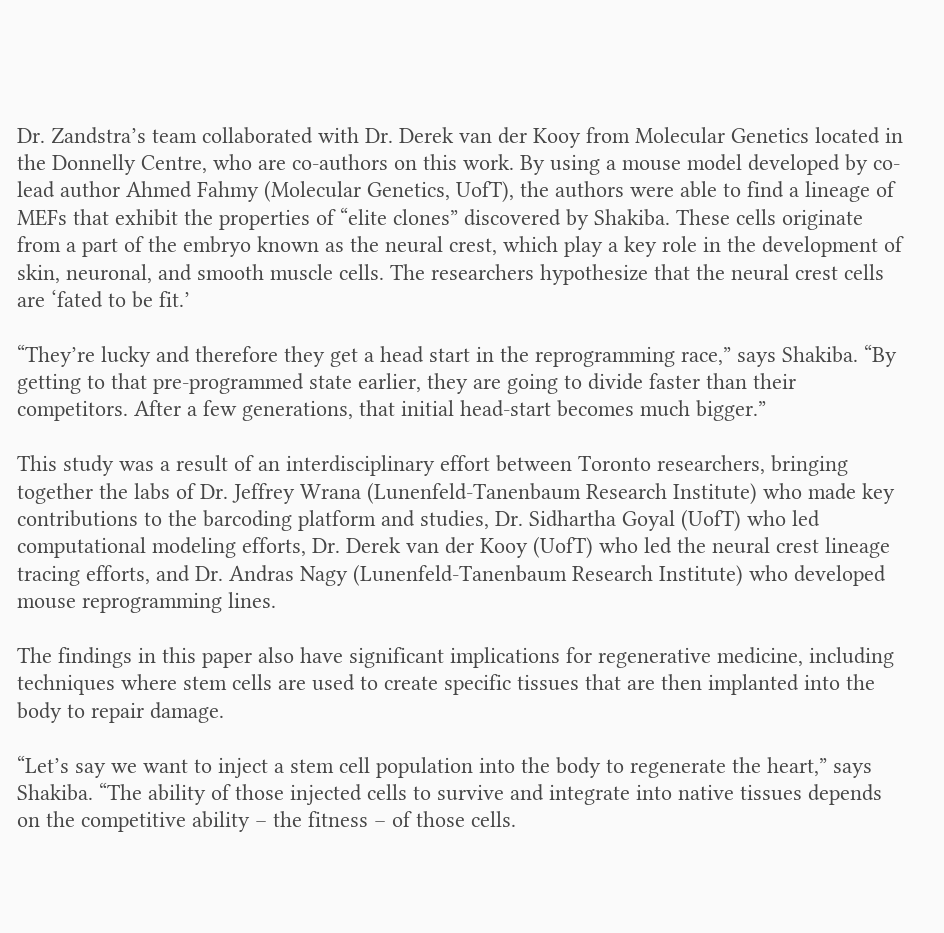Dr. Zandstra’s team collaborated with Dr. Derek van der Kooy from Molecular Genetics located in the Donnelly Centre, who are co-authors on this work. By using a mouse model developed by co-lead author Ahmed Fahmy (Molecular Genetics, UofT), the authors were able to find a lineage of MEFs that exhibit the properties of “elite clones” discovered by Shakiba. These cells originate from a part of the embryo known as the neural crest, which play a key role in the development of skin, neuronal, and smooth muscle cells. The researchers hypothesize that the neural crest cells are ‘fated to be fit.’

“They’re lucky and therefore they get a head start in the reprogramming race,” says Shakiba. “By getting to that pre-programmed state earlier, they are going to divide faster than their competitors. After a few generations, that initial head-start becomes much bigger.”

This study was a result of an interdisciplinary effort between Toronto researchers, bringing together the labs of Dr. Jeffrey Wrana (Lunenfeld-Tanenbaum Research Institute) who made key contributions to the barcoding platform and studies, Dr. Sidhartha Goyal (UofT) who led computational modeling efforts, Dr. Derek van der Kooy (UofT) who led the neural crest lineage tracing efforts, and Dr. Andras Nagy (Lunenfeld-Tanenbaum Research Institute) who developed mouse reprogramming lines.

The findings in this paper also have significant implications for regenerative medicine, including techniques where stem cells are used to create specific tissues that are then implanted into the body to repair damage.

“Let’s say we want to inject a stem cell population into the body to regenerate the heart,” says Shakiba. “The ability of those injected cells to survive and integrate into native tissues depends on the competitive ability – the fitness – of those cells.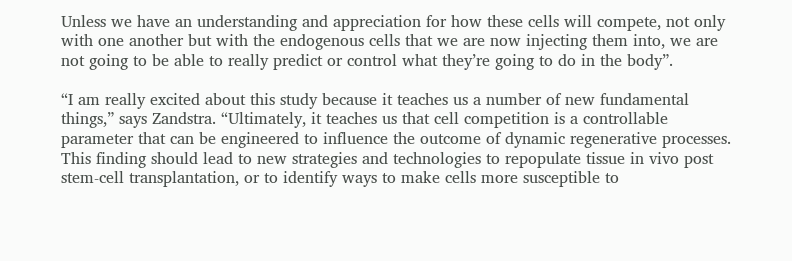Unless we have an understanding and appreciation for how these cells will compete, not only with one another but with the endogenous cells that we are now injecting them into, we are not going to be able to really predict or control what they’re going to do in the body”.

“I am really excited about this study because it teaches us a number of new fundamental things,” says Zandstra. “Ultimately, it teaches us that cell competition is a controllable parameter that can be engineered to influence the outcome of dynamic regenerative processes. This finding should lead to new strategies and technologies to repopulate tissue in vivo post stem-cell transplantation, or to identify ways to make cells more susceptible to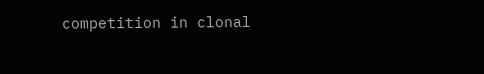competition in clonal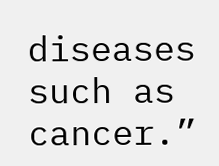diseases such as cancer.”